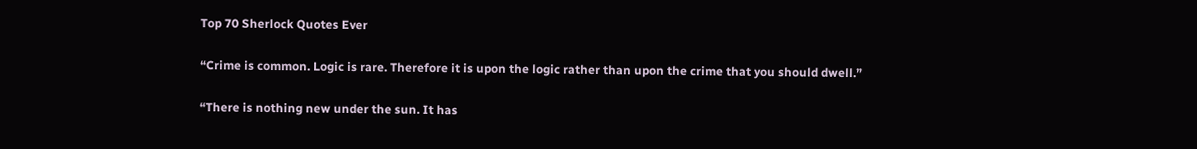Top 70 Sherlock Quotes Ever

“Crime is common. Logic is rare. Therefore it is upon the logic rather than upon the crime that you should dwell.”

“There is nothing new under the sun. It has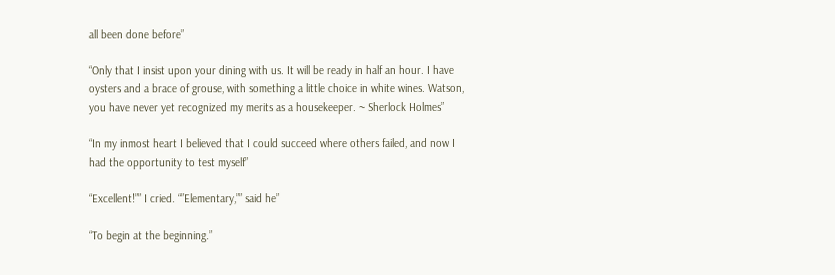all been done before”

“Only that I insist upon your dining with us. It will be ready in half an hour. I have oysters and a brace of grouse, with something a little choice in white wines. Watson, you have never yet recognized my merits as a housekeeper. ~ Sherlock Holmes”

“In my inmost heart I believed that I could succeed where others failed, and now I had the opportunity to test myself”

“Excellent!”” I cried. “”Elementary,”” said he”

“To begin at the beginning.”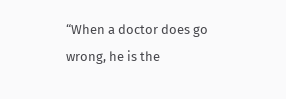“When a doctor does go wrong, he is the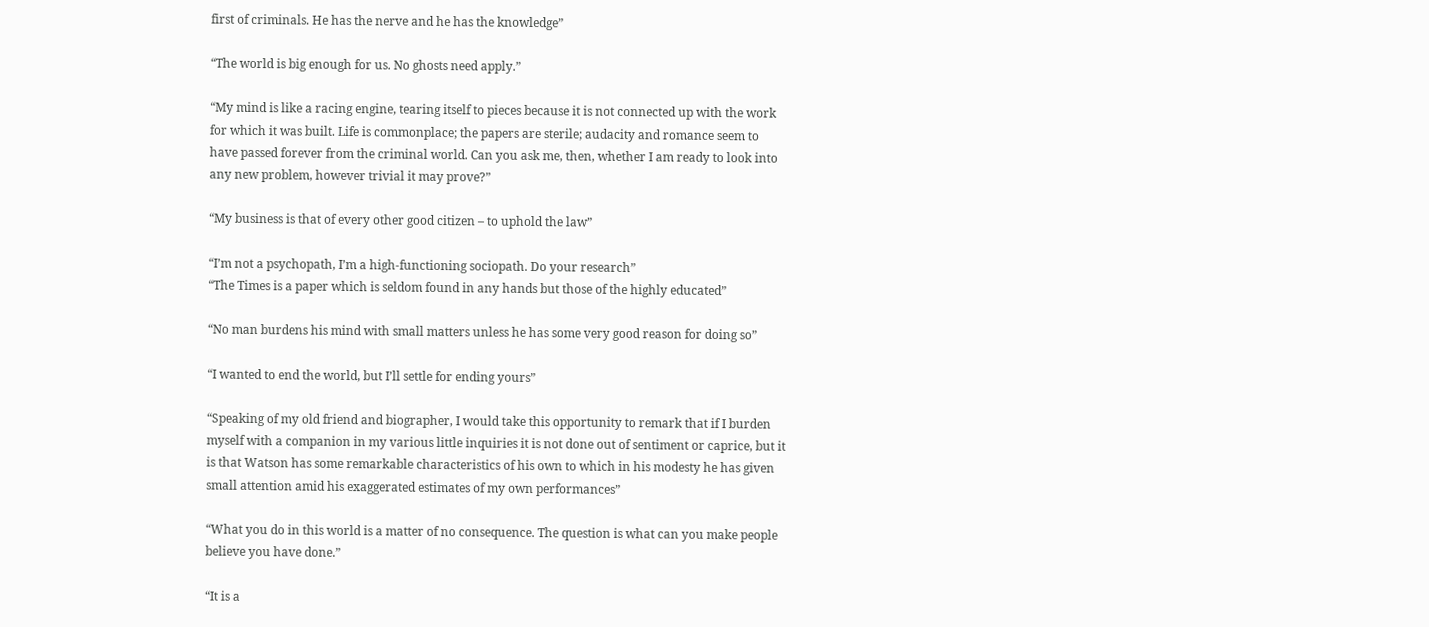first of criminals. He has the nerve and he has the knowledge”

“The world is big enough for us. No ghosts need apply.”

“My mind is like a racing engine, tearing itself to pieces because it is not connected up with the work for which it was built. Life is commonplace; the papers are sterile; audacity and romance seem to have passed forever from the criminal world. Can you ask me, then, whether I am ready to look into any new problem, however trivial it may prove?”

“My business is that of every other good citizen – to uphold the law”

“I’m not a psychopath, I’m a high-functioning sociopath. Do your research”
“The Times is a paper which is seldom found in any hands but those of the highly educated”

“No man burdens his mind with small matters unless he has some very good reason for doing so”

“I wanted to end the world, but I’ll settle for ending yours”

“Speaking of my old friend and biographer, I would take this opportunity to remark that if I burden myself with a companion in my various little inquiries it is not done out of sentiment or caprice, but it is that Watson has some remarkable characteristics of his own to which in his modesty he has given small attention amid his exaggerated estimates of my own performances”

“What you do in this world is a matter of no consequence. The question is what can you make people believe you have done.”

“It is a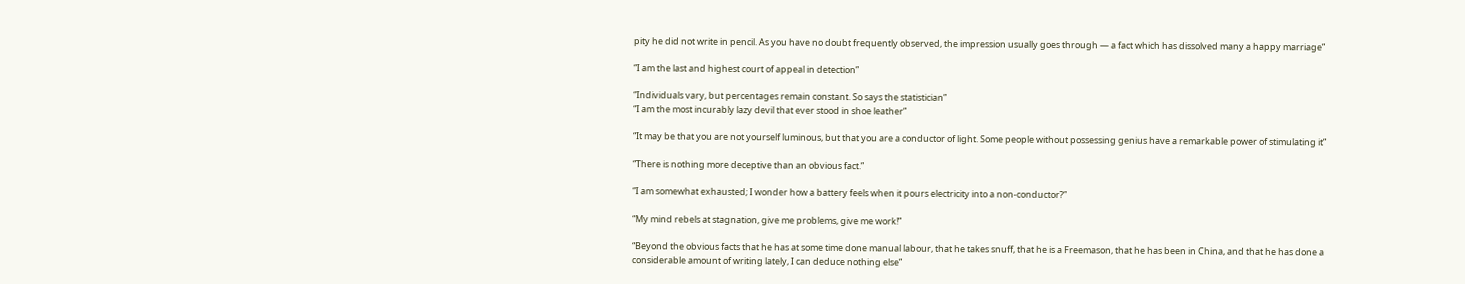pity he did not write in pencil. As you have no doubt frequently observed, the impression usually goes through — a fact which has dissolved many a happy marriage”

“I am the last and highest court of appeal in detection”

“Individuals vary, but percentages remain constant. So says the statistician”
“I am the most incurably lazy devil that ever stood in shoe leather”

“It may be that you are not yourself luminous, but that you are a conductor of light. Some people without possessing genius have a remarkable power of stimulating it”

“There is nothing more deceptive than an obvious fact.”

“I am somewhat exhausted; I wonder how a battery feels when it pours electricity into a non-conductor?”

“My mind rebels at stagnation, give me problems, give me work!”

“Beyond the obvious facts that he has at some time done manual labour, that he takes snuff, that he is a Freemason, that he has been in China, and that he has done a considerable amount of writing lately, I can deduce nothing else”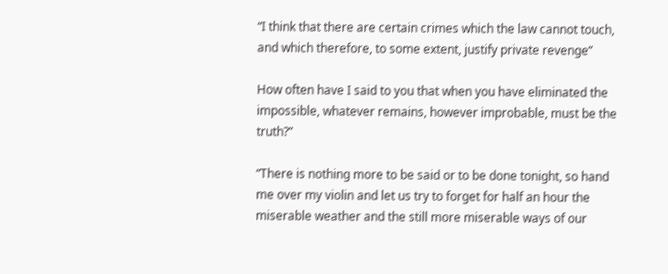“I think that there are certain crimes which the law cannot touch, and which therefore, to some extent, justify private revenge”

How often have I said to you that when you have eliminated the impossible, whatever remains, however improbable, must be the truth?”

“There is nothing more to be said or to be done tonight, so hand me over my violin and let us try to forget for half an hour the miserable weather and the still more miserable ways of our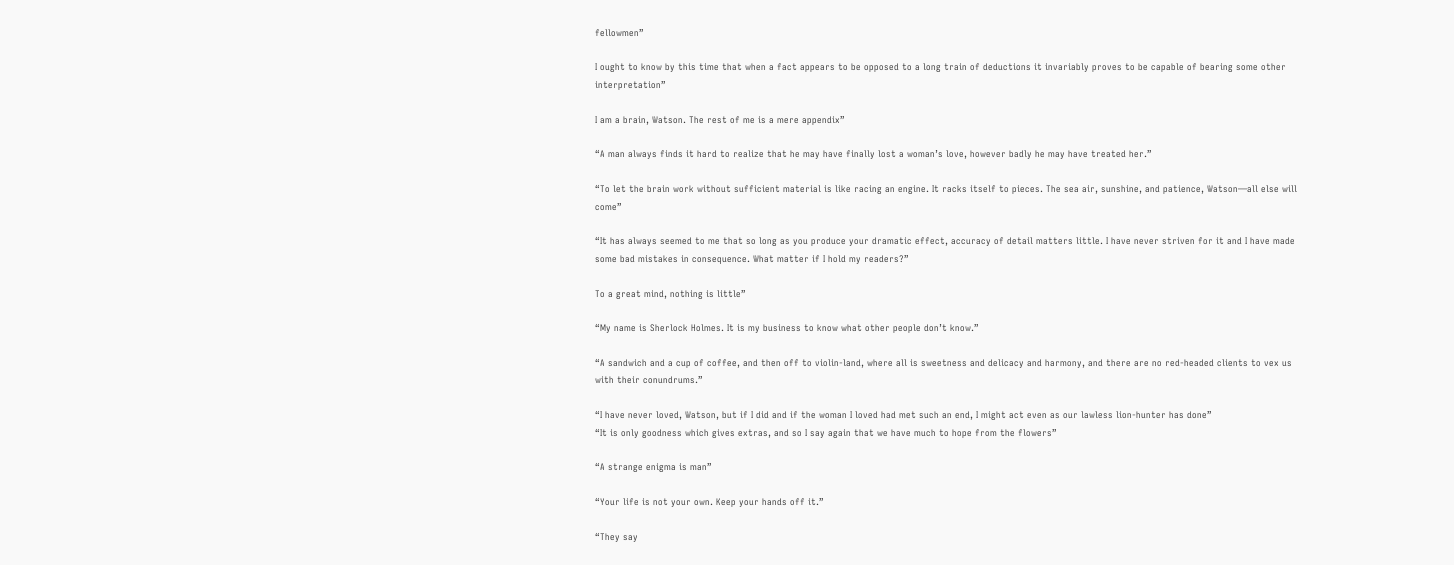fellowmen”

I ought to know by this time that when a fact appears to be opposed to a long train of deductions it invariably proves to be capable of bearing some other interpretation”

I am a brain, Watson. The rest of me is a mere appendix”

“A man always finds it hard to realize that he may have finally lost a woman’s love, however badly he may have treated her.”

“To let the brain work without sufficient material is like racing an engine. It racks itself to pieces. The sea air, sunshine, and patience, Watson—all else will come”

“It has always seemed to me that so long as you produce your dramatic effect, accuracy of detail matters little. I have never striven for it and I have made some bad mistakes in consequence. What matter if I hold my readers?”

To a great mind, nothing is little”

“My name is Sherlock Holmes. It is my business to know what other people don’t know.”

“A sandwich and a cup of coffee, and then off to violin-land, where all is sweetness and delicacy and harmony, and there are no red-headed clients to vex us with their conundrums.”

“I have never loved, Watson, but if I did and if the woman I loved had met such an end, I might act even as our lawless lion-hunter has done”
“It is only goodness which gives extras, and so I say again that we have much to hope from the flowers”

“A strange enigma is man”

“Your life is not your own. Keep your hands off it.”

“They say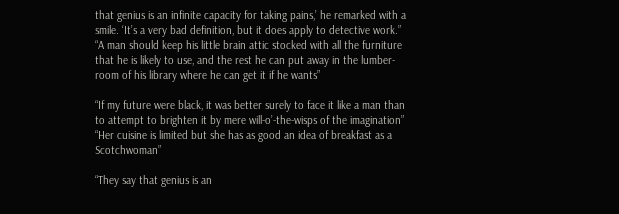that genius is an infinite capacity for taking pains,’ he remarked with a smile. ‘It’s a very bad definition, but it does apply to detective work.”
“A man should keep his little brain attic stocked with all the furniture that he is likely to use, and the rest he can put away in the lumber-room of his library where he can get it if he wants”

“If my future were black, it was better surely to face it like a man than to attempt to brighten it by mere will-o’-the-wisps of the imagination”
“Her cuisine is limited but she has as good an idea of breakfast as a Scotchwoman”

“They say that genius is an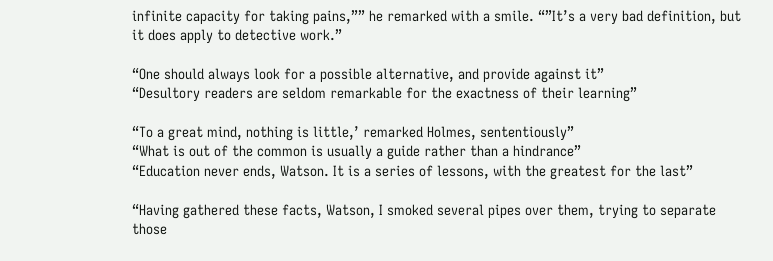infinite capacity for taking pains,”” he remarked with a smile. “”It’s a very bad definition, but it does apply to detective work.”

“One should always look for a possible alternative, and provide against it”
“Desultory readers are seldom remarkable for the exactness of their learning”

“To a great mind, nothing is little,’ remarked Holmes, sententiously”
“What is out of the common is usually a guide rather than a hindrance”
“Education never ends, Watson. It is a series of lessons, with the greatest for the last”

“Having gathered these facts, Watson, I smoked several pipes over them, trying to separate those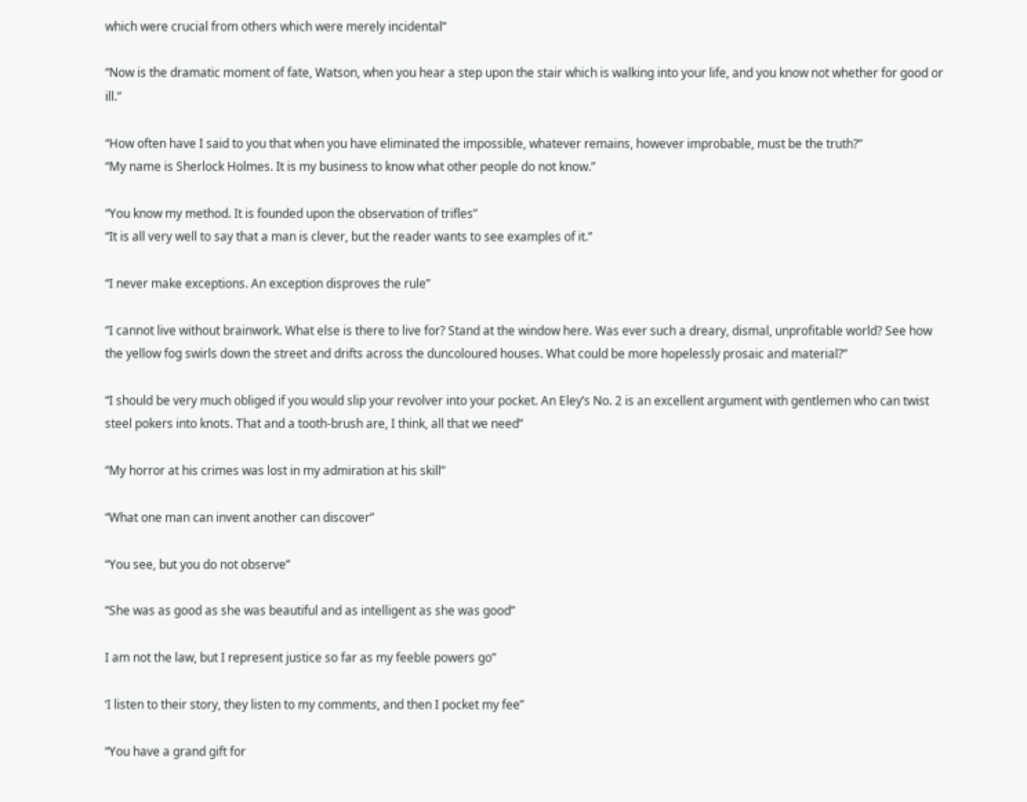which were crucial from others which were merely incidental”

“Now is the dramatic moment of fate, Watson, when you hear a step upon the stair which is walking into your life, and you know not whether for good or ill.”

“How often have I said to you that when you have eliminated the impossible, whatever remains, however improbable, must be the truth?”
“My name is Sherlock Holmes. It is my business to know what other people do not know.”

“You know my method. It is founded upon the observation of trifles”
“It is all very well to say that a man is clever, but the reader wants to see examples of it.”

“I never make exceptions. An exception disproves the rule”

“I cannot live without brainwork. What else is there to live for? Stand at the window here. Was ever such a dreary, dismal, unprofitable world? See how the yellow fog swirls down the street and drifts across the duncoloured houses. What could be more hopelessly prosaic and material?”

“I should be very much obliged if you would slip your revolver into your pocket. An Eley’s No. 2 is an excellent argument with gentlemen who can twist steel pokers into knots. That and a tooth-brush are, I think, all that we need”

“My horror at his crimes was lost in my admiration at his skill”

“What one man can invent another can discover”

“You see, but you do not observe”

“She was as good as she was beautiful and as intelligent as she was good”

I am not the law, but I represent justice so far as my feeble powers go”

‘I listen to their story, they listen to my comments, and then I pocket my fee”

“You have a grand gift for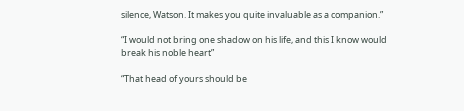silence, Watson. It makes you quite invaluable as a companion.”

“I would not bring one shadow on his life, and this I know would break his noble heart”

“That head of yours should be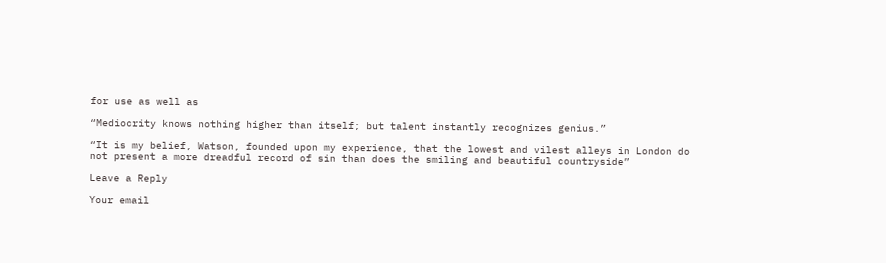for use as well as

“Mediocrity knows nothing higher than itself; but talent instantly recognizes genius.”

“It is my belief, Watson, founded upon my experience, that the lowest and vilest alleys in London do not present a more dreadful record of sin than does the smiling and beautiful countryside”

Leave a Reply

Your email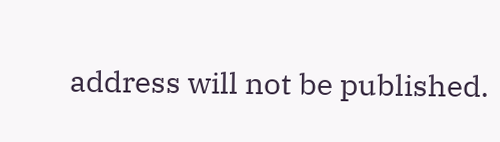address will not be published.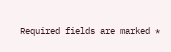Required fields are marked *